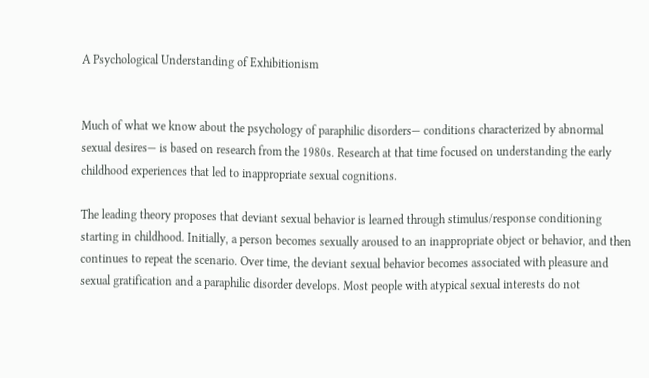A Psychological Understanding of Exhibitionism


Much of what we know about the psychology of paraphilic disorders— conditions characterized by abnormal sexual desires— is based on research from the 1980s. Research at that time focused on understanding the early childhood experiences that led to inappropriate sexual cognitions.

The leading theory proposes that deviant sexual behavior is learned through stimulus/response conditioning starting in childhood. Initially, a person becomes sexually aroused to an inappropriate object or behavior, and then continues to repeat the scenario. Over time, the deviant sexual behavior becomes associated with pleasure and sexual gratification and a paraphilic disorder develops. Most people with atypical sexual interests do not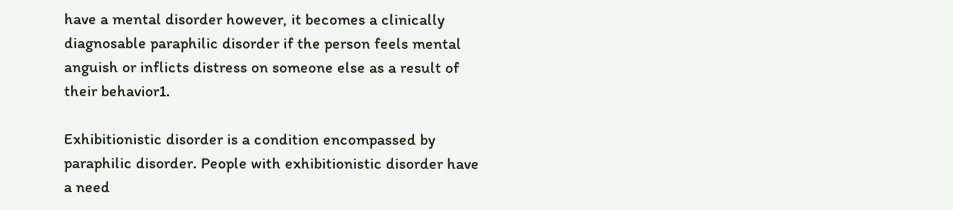have a mental disorder however, it becomes a clinically diagnosable paraphilic disorder if the person feels mental anguish or inflicts distress on someone else as a result of their behavior1.

Exhibitionistic disorder is a condition encompassed by paraphilic disorder. People with exhibitionistic disorder have a need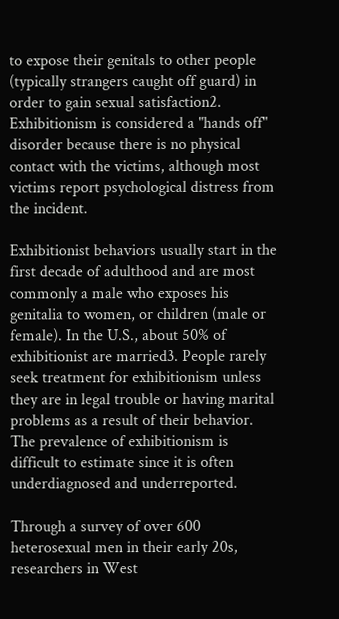to expose their genitals to other people (typically strangers caught off guard) in order to gain sexual satisfaction2. Exhibitionism is considered a "hands off" disorder because there is no physical contact with the victims, although most victims report psychological distress from the incident.

Exhibitionist behaviors usually start in the first decade of adulthood and are most commonly a male who exposes his genitalia to women, or children (male or female). In the U.S., about 50% of exhibitionist are married3. People rarely seek treatment for exhibitionism unless they are in legal trouble or having marital problems as a result of their behavior. The prevalence of exhibitionism is difficult to estimate since it is often underdiagnosed and underreported.

Through a survey of over 600 heterosexual men in their early 20s, researchers in West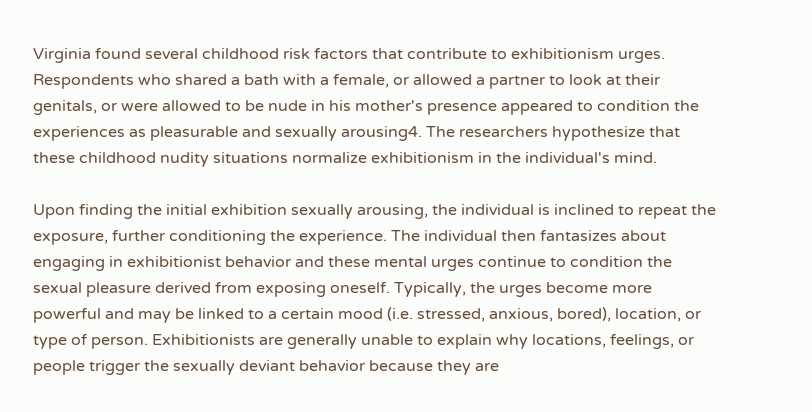Virginia found several childhood risk factors that contribute to exhibitionism urges. Respondents who shared a bath with a female, or allowed a partner to look at their genitals, or were allowed to be nude in his mother's presence appeared to condition the experiences as pleasurable and sexually arousing4. The researchers hypothesize that these childhood nudity situations normalize exhibitionism in the individual's mind.

Upon finding the initial exhibition sexually arousing, the individual is inclined to repeat the exposure, further conditioning the experience. The individual then fantasizes about engaging in exhibitionist behavior and these mental urges continue to condition the sexual pleasure derived from exposing oneself. Typically, the urges become more powerful and may be linked to a certain mood (i.e. stressed, anxious, bored), location, or type of person. Exhibitionists are generally unable to explain why locations, feelings, or people trigger the sexually deviant behavior because they are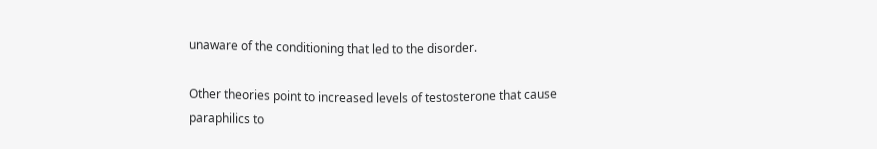unaware of the conditioning that led to the disorder.

Other theories point to increased levels of testosterone that cause paraphilics to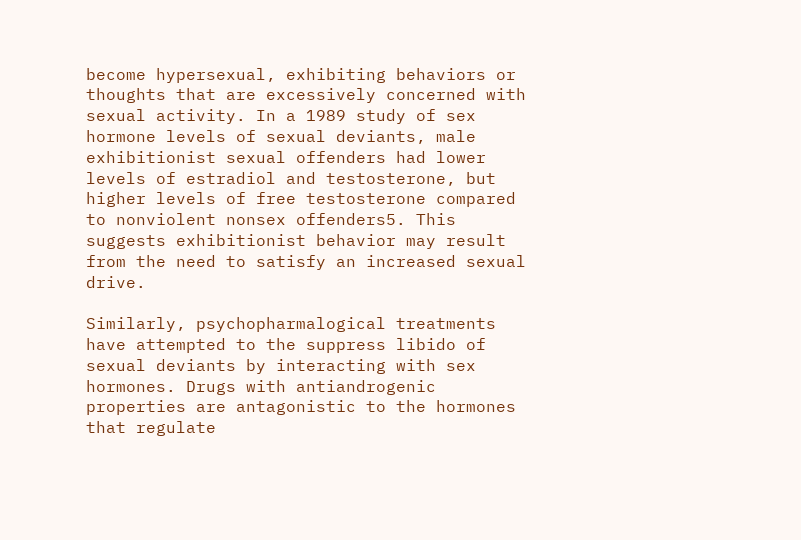become hypersexual, exhibiting behaviors or thoughts that are excessively concerned with sexual activity. In a 1989 study of sex hormone levels of sexual deviants, male exhibitionist sexual offenders had lower levels of estradiol and testosterone, but higher levels of free testosterone compared to nonviolent nonsex offenders5. This suggests exhibitionist behavior may result from the need to satisfy an increased sexual drive.

Similarly, psychopharmalogical treatments have attempted to the suppress libido of sexual deviants by interacting with sex hormones. Drugs with antiandrogenic properties are antagonistic to the hormones that regulate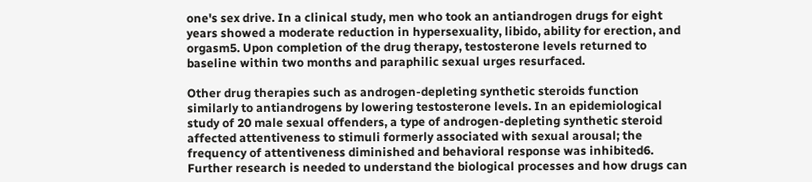one's sex drive. In a clinical study, men who took an antiandrogen drugs for eight years showed a moderate reduction in hypersexuality, libido, ability for erection, and orgasm5. Upon completion of the drug therapy, testosterone levels returned to baseline within two months and paraphilic sexual urges resurfaced.

Other drug therapies such as androgen-depleting synthetic steroids function similarly to antiandrogens by lowering testosterone levels. In an epidemiological study of 20 male sexual offenders, a type of androgen-depleting synthetic steroid affected attentiveness to stimuli formerly associated with sexual arousal; the frequency of attentiveness diminished and behavioral response was inhibited6. Further research is needed to understand the biological processes and how drugs can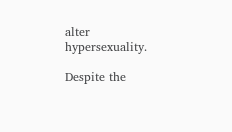alter hypersexuality.

Despite the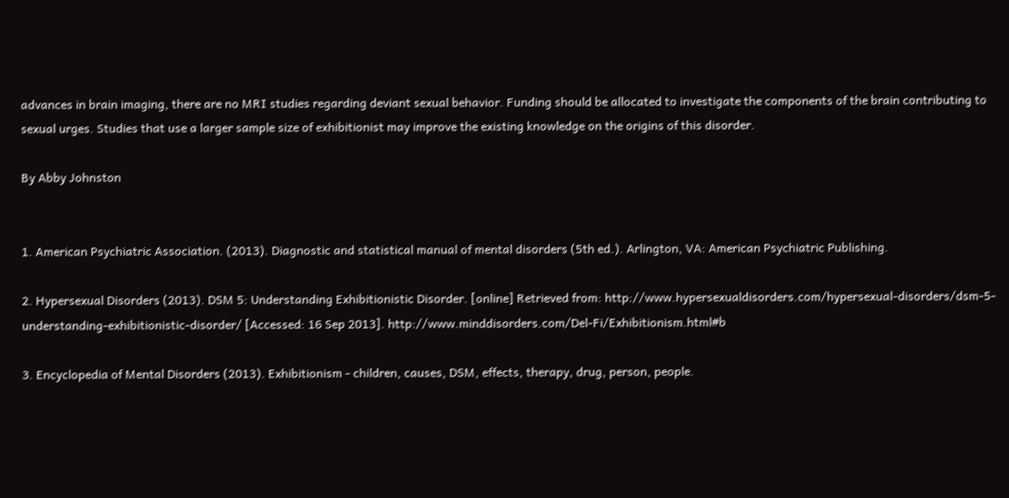advances in brain imaging, there are no MRI studies regarding deviant sexual behavior. Funding should be allocated to investigate the components of the brain contributing to sexual urges. Studies that use a larger sample size of exhibitionist may improve the existing knowledge on the origins of this disorder.

By Abby Johnston


1. American Psychiatric Association. (2013). Diagnostic and statistical manual of mental disorders (5th ed.). Arlington, VA: American Psychiatric Publishing.

2. Hypersexual Disorders (2013). DSM 5: Understanding Exhibitionistic Disorder. [online] Retrieved from: http://www.hypersexualdisorders.com/hypersexual-disorders/dsm-5-understanding-exhibitionistic-disorder/ [Accessed: 16 Sep 2013]. http://www.minddisorders.com/Del-Fi/Exhibitionism.html#b

3. Encyclopedia of Mental Disorders (2013). Exhibitionism - children, causes, DSM, effects, therapy, drug, person, people.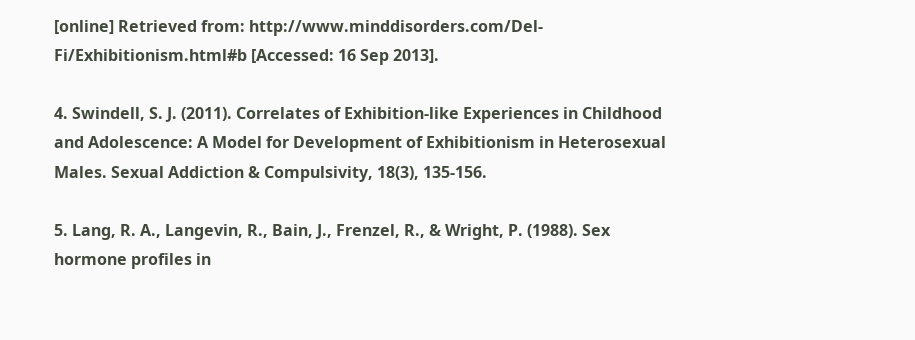[online] Retrieved from: http://www.minddisorders.com/Del-Fi/Exhibitionism.html#b [Accessed: 16 Sep 2013].

4. Swindell, S. J. (2011). Correlates of Exhibition-like Experiences in Childhood and Adolescence: A Model for Development of Exhibitionism in Heterosexual Males. Sexual Addiction & Compulsivity, 18(3), 135-156.

5. Lang, R. A., Langevin, R., Bain, J., Frenzel, R., & Wright, P. (1988). Sex hormone profiles in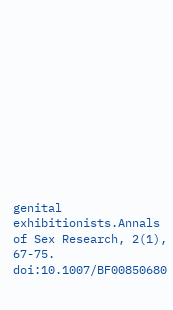genital exhibitionists.Annals of Sex Research, 2(1), 67-75. doi:10.1007/BF00850680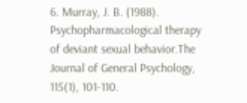6. Murray, J. B. (1988). Psychopharmacological therapy of deviant sexual behavior.The Journal of General Psychology, 115(1), 101-110.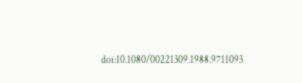doi:10.1080/00221309.1988.9711093